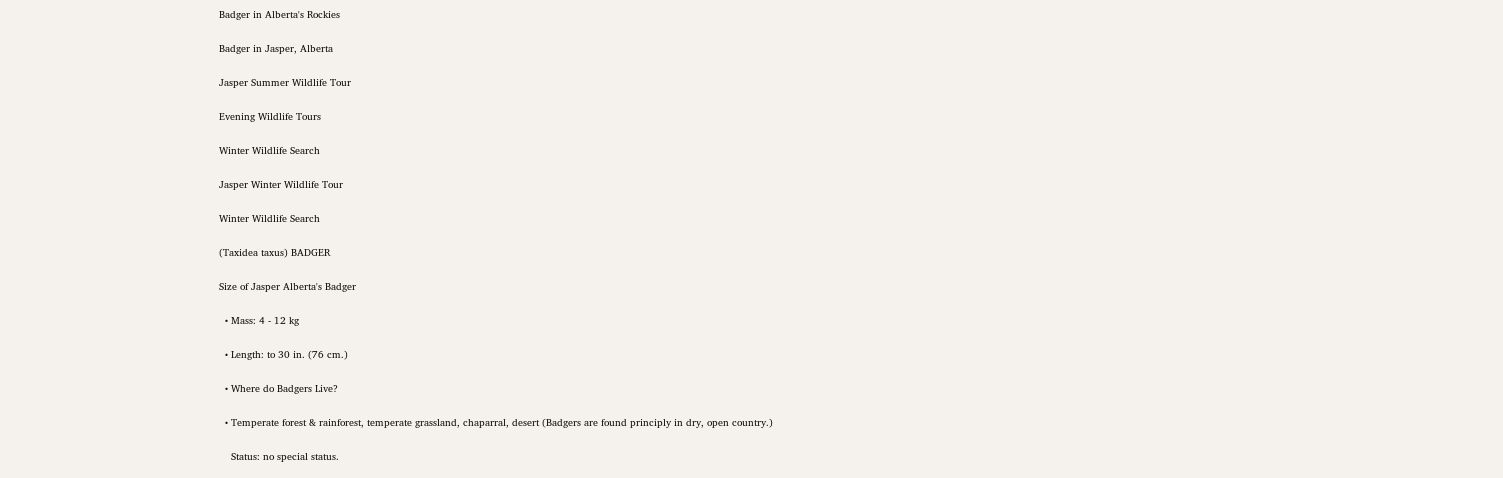Badger in Alberta's Rockies

Badger in Jasper, Alberta

Jasper Summer Wildlife Tour

Evening Wildlife Tours

Winter Wildlife Search

Jasper Winter Wildlife Tour

Winter Wildlife Search

(Taxidea taxus) BADGER

Size of Jasper Alberta's Badger

  • Mass: 4 - 12 kg

  • Length: to 30 in. (76 cm.)

  • Where do Badgers Live?

  • Temperate forest & rainforest, temperate grassland, chaparral, desert (Badgers are found principly in dry, open country.)

    Status: no special status.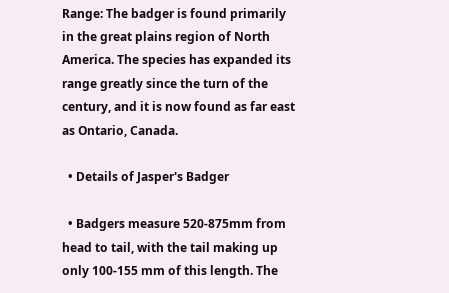Range: The badger is found primarily in the great plains region of North America. The species has expanded its range greatly since the turn of the century, and it is now found as far east as Ontario, Canada.

  • Details of Jasper's Badger

  • Badgers measure 520-875mm from head to tail, with the tail making up only 100-155 mm of this length. The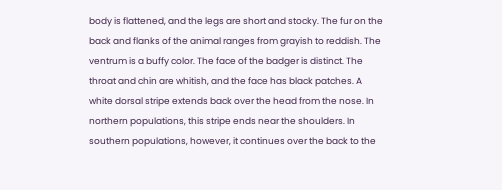body is flattened, and the legs are short and stocky. The fur on the back and flanks of the animal ranges from grayish to reddish. The ventrum is a buffy color. The face of the badger is distinct. The throat and chin are whitish, and the face has black patches. A white dorsal stripe extends back over the head from the nose. In northern populations, this stripe ends near the shoulders. In southern populations, however, it continues over the back to the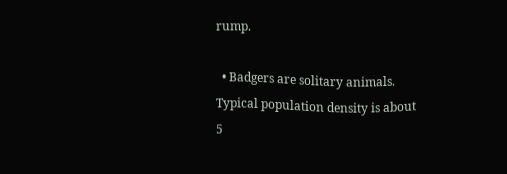rump.

  • Badgers are solitary animals. Typical population density is about 5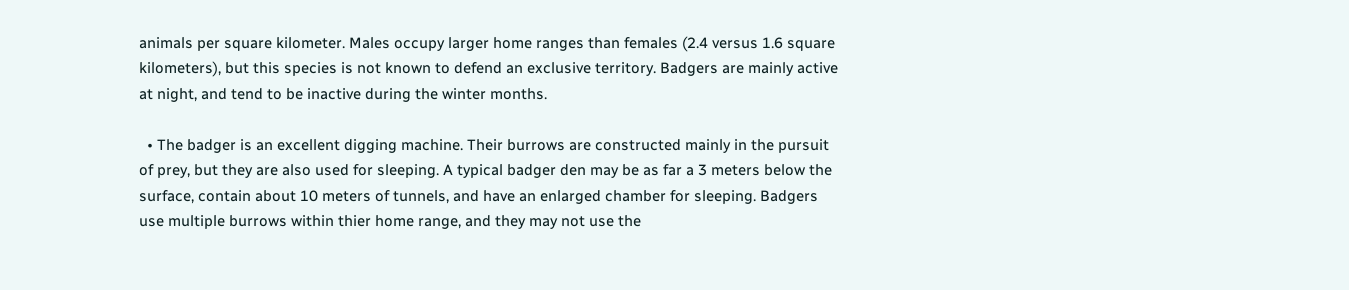animals per square kilometer. Males occupy larger home ranges than females (2.4 versus 1.6 square kilometers), but this species is not known to defend an exclusive territory. Badgers are mainly active at night, and tend to be inactive during the winter months.

  • The badger is an excellent digging machine. Their burrows are constructed mainly in the pursuit of prey, but they are also used for sleeping. A typical badger den may be as far a 3 meters below the surface, contain about 10 meters of tunnels, and have an enlarged chamber for sleeping. Badgers use multiple burrows within thier home range, and they may not use the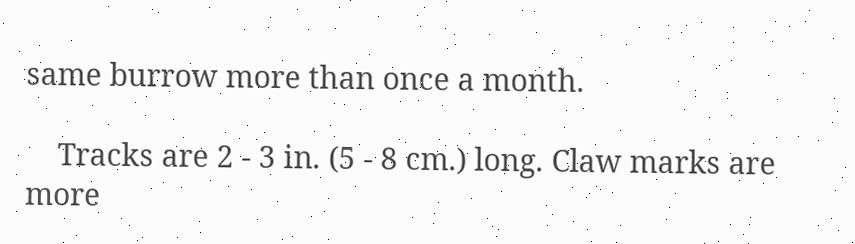same burrow more than once a month.

    Tracks are 2 - 3 in. (5 - 8 cm.) long. Claw marks are more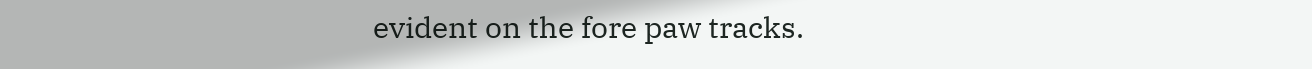evident on the fore paw tracks.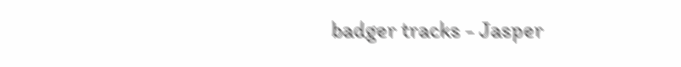badger tracks - Jasper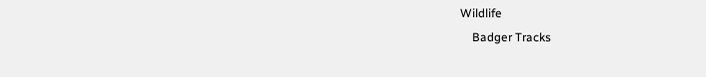Wildlife
    Badger Tracks